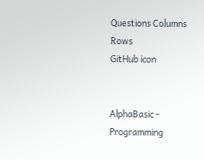Questions Columns Rows
GitHub icon


AlphaBasic - Programming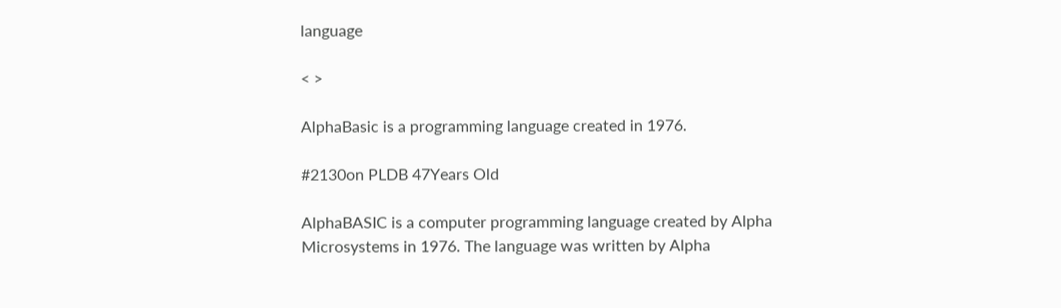language

< >

AlphaBasic is a programming language created in 1976.

#2130on PLDB 47Years Old

AlphaBASIC is a computer programming language created by Alpha Microsystems in 1976. The language was written by Alpha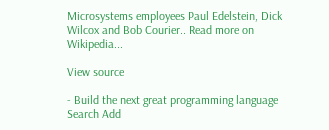Microsystems employees Paul Edelstein, Dick Wilcox and Bob Courier.. Read more on Wikipedia...

View source

- Build the next great programming language Search Add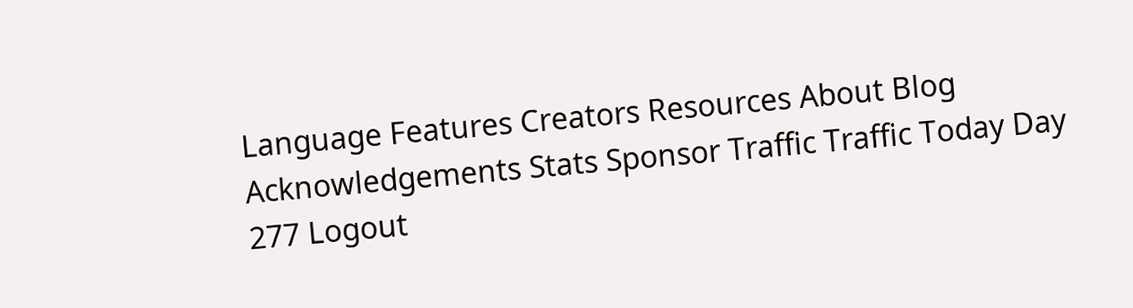Language Features Creators Resources About Blog Acknowledgements Stats Sponsor Traffic Traffic Today Day 277 Logout